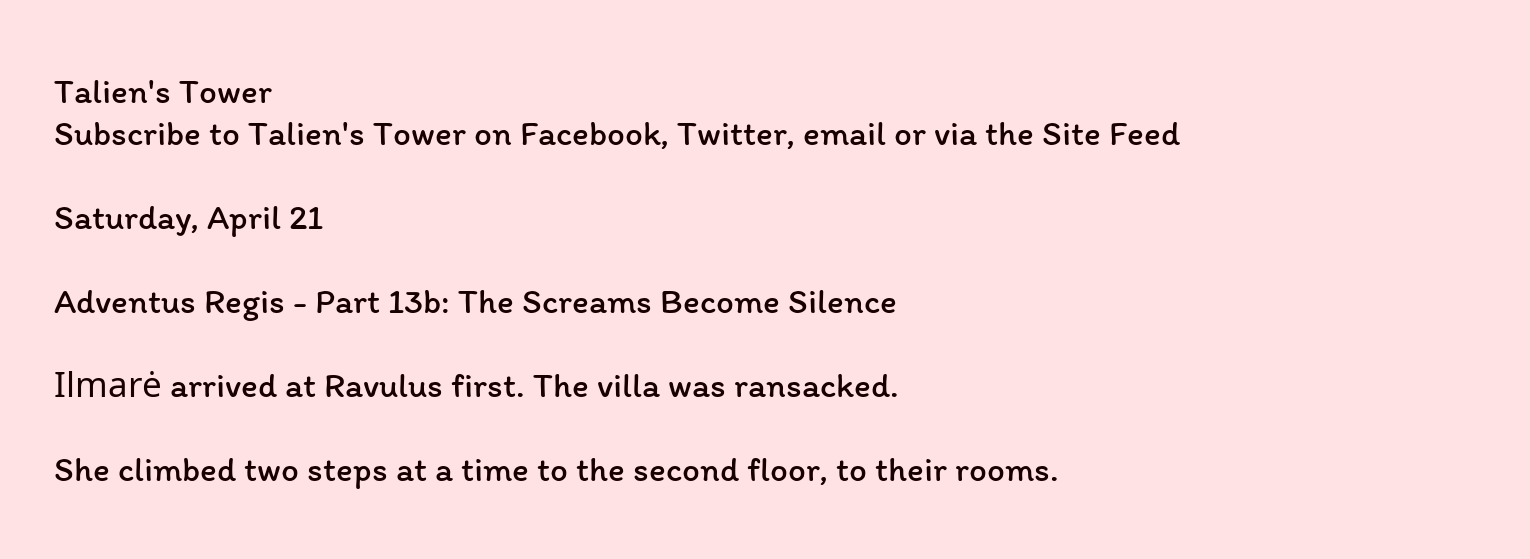Talien's Tower
Subscribe to Talien's Tower on Facebook, Twitter, email or via the Site Feed

Saturday, April 21

Adventus Regis - Part 13b: The Screams Become Silence

Ilmarė arrived at Ravulus first. The villa was ransacked.

She climbed two steps at a time to the second floor, to their rooms.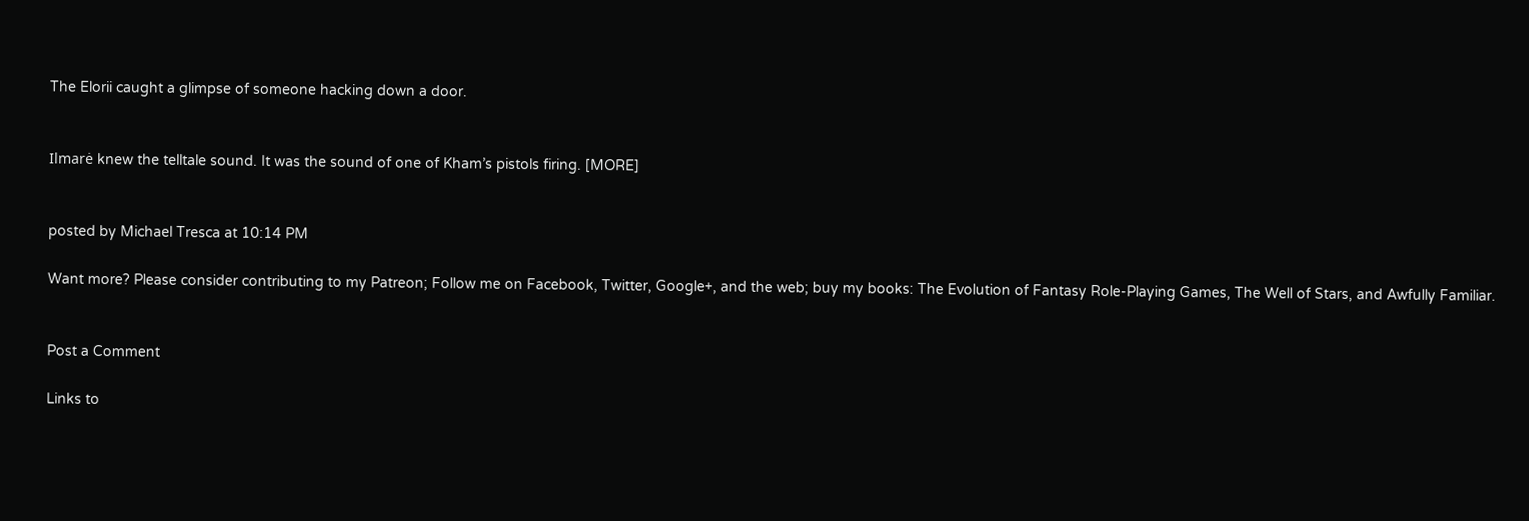The Elorii caught a glimpse of someone hacking down a door.


Ilmarė knew the telltale sound. It was the sound of one of Kham’s pistols firing. [MORE]


posted by Michael Tresca at 10:14 PM

Want more? Please consider contributing to my Patreon; Follow me on Facebook, Twitter, Google+, and the web; buy my books: The Evolution of Fantasy Role-Playing Games, The Well of Stars, and Awfully Familiar.


Post a Comment

Links to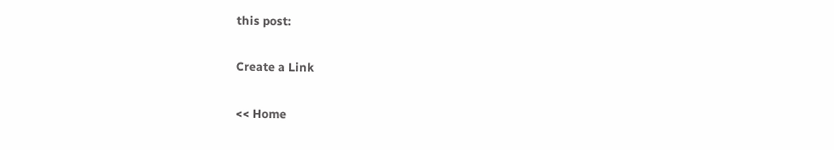this post:

Create a Link

<< Home